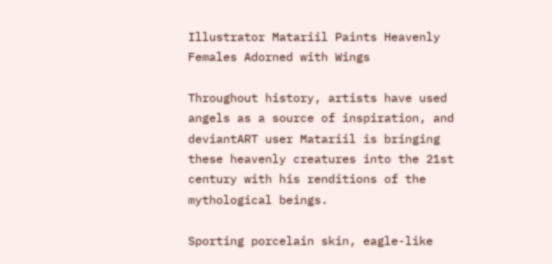Illustrator Matariil Paints Heavenly Females Adorned with Wings

Throughout history, artists have used angels as a source of inspiration, and deviantART user Matariil is bringing these heavenly creatures into the 21st century with his renditions of the mythological beings.

Sporting porcelain skin, eagle-like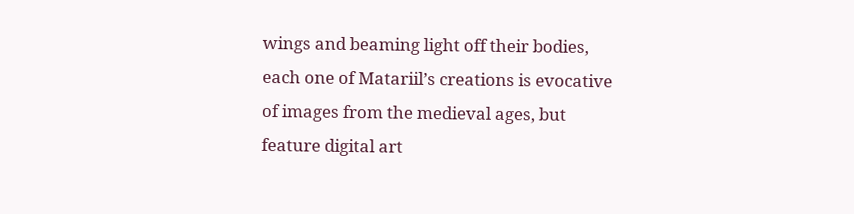wings and beaming light off their bodies, each one of Matariil’s creations is evocative of images from the medieval ages, but feature digital art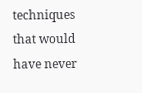techniques that would have never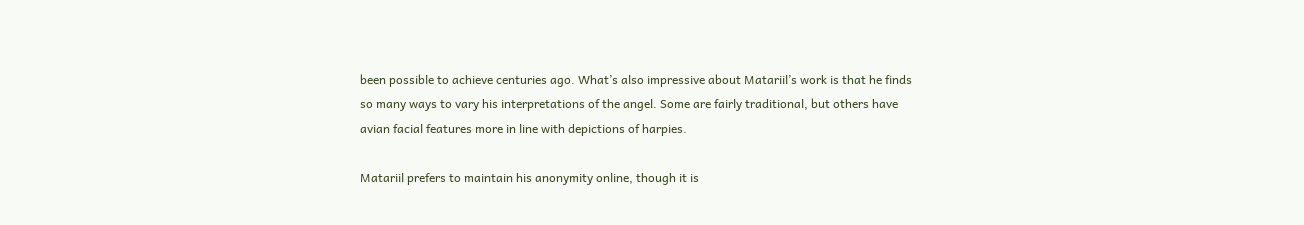been possible to achieve centuries ago. What’s also impressive about Matariil’s work is that he finds so many ways to vary his interpretations of the angel. Some are fairly traditional, but others have avian facial features more in line with depictions of harpies.

Matariil prefers to maintain his anonymity online, though it is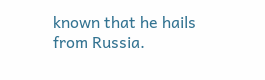known that he hails from Russia.